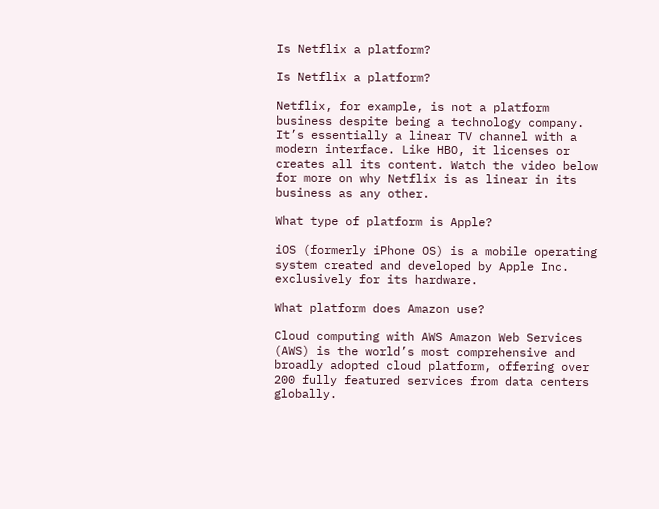Is Netflix a platform?

Is Netflix a platform?

Netflix, for example, is not a platform business despite being a technology company. It’s essentially a linear TV channel with a modern interface. Like HBO, it licenses or creates all its content. Watch the video below for more on why Netflix is as linear in its business as any other.

What type of platform is Apple?

iOS (formerly iPhone OS) is a mobile operating system created and developed by Apple Inc. exclusively for its hardware.

What platform does Amazon use?

Cloud computing with AWS Amazon Web Services (AWS) is the world’s most comprehensive and broadly adopted cloud platform, offering over 200 fully featured services from data centers globally.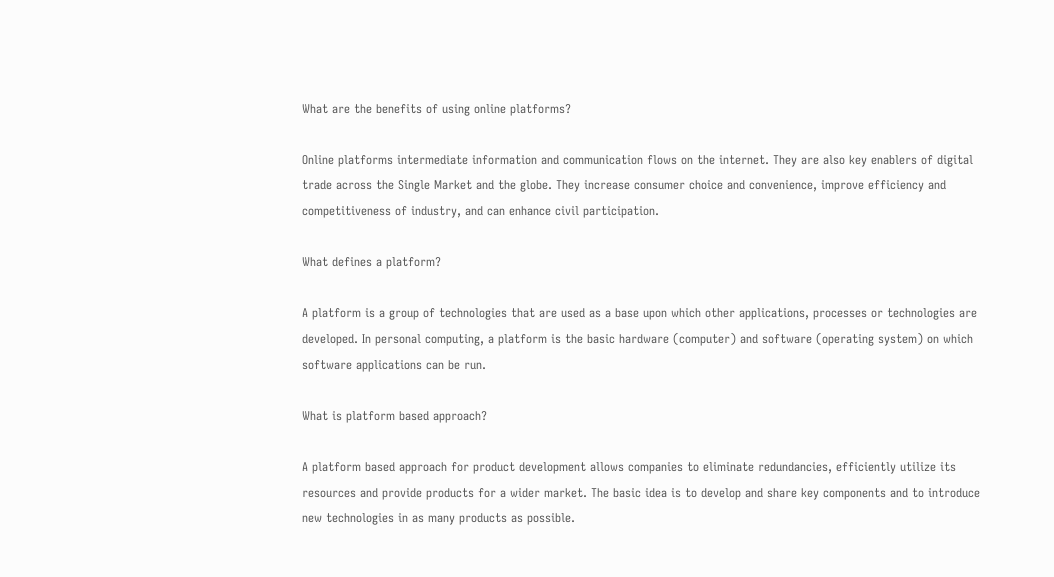What are the benefits of using online platforms?

Online platforms intermediate information and communication flows on the internet. They are also key enablers of digital trade across the Single Market and the globe. They increase consumer choice and convenience, improve efficiency and competitiveness of industry, and can enhance civil participation.

What defines a platform?

A platform is a group of technologies that are used as a base upon which other applications, processes or technologies are developed. In personal computing, a platform is the basic hardware (computer) and software (operating system) on which software applications can be run.

What is platform based approach?

A platform based approach for product development allows companies to eliminate redundancies, efficiently utilize its resources and provide products for a wider market. The basic idea is to develop and share key components and to introduce new technologies in as many products as possible.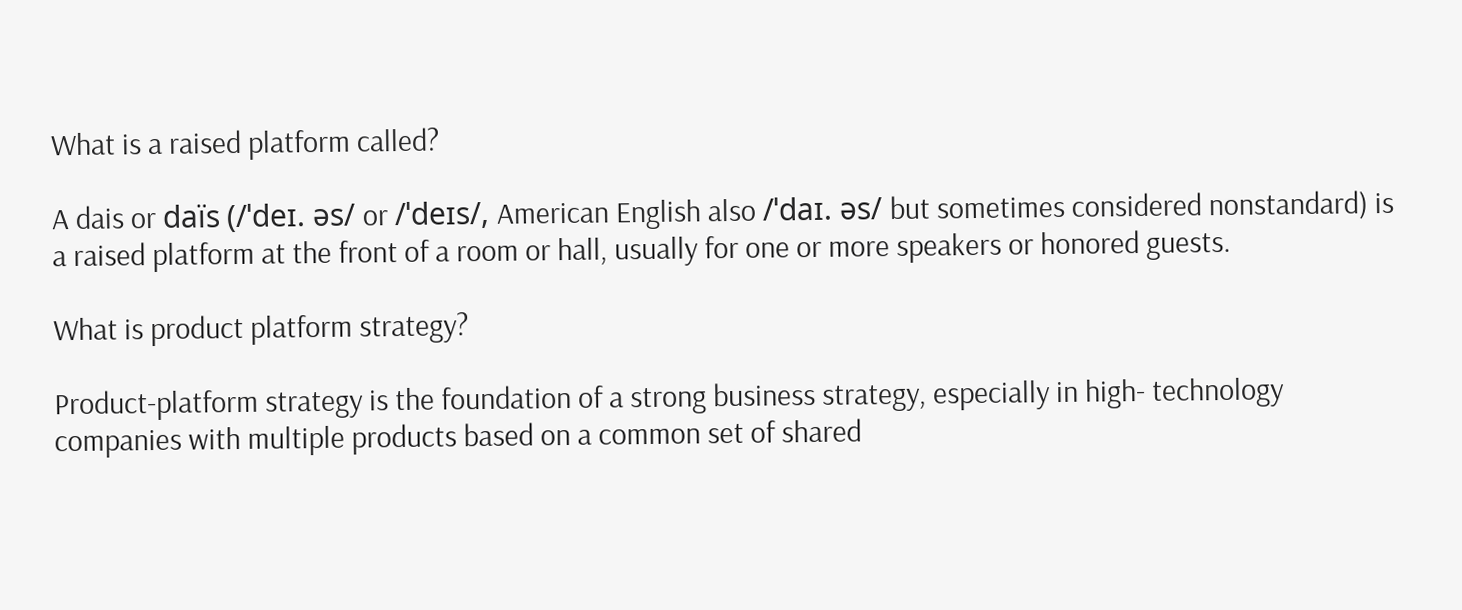What is a raised platform called?

A dais or daïs (/ˈdeɪ. əs/ or /ˈdeɪs/, American English also /ˈdaɪ. əs/ but sometimes considered nonstandard) is a raised platform at the front of a room or hall, usually for one or more speakers or honored guests.

What is product platform strategy?

Product-platform strategy is the foundation of a strong business strategy, especially in high- technology companies with multiple products based on a common set of shared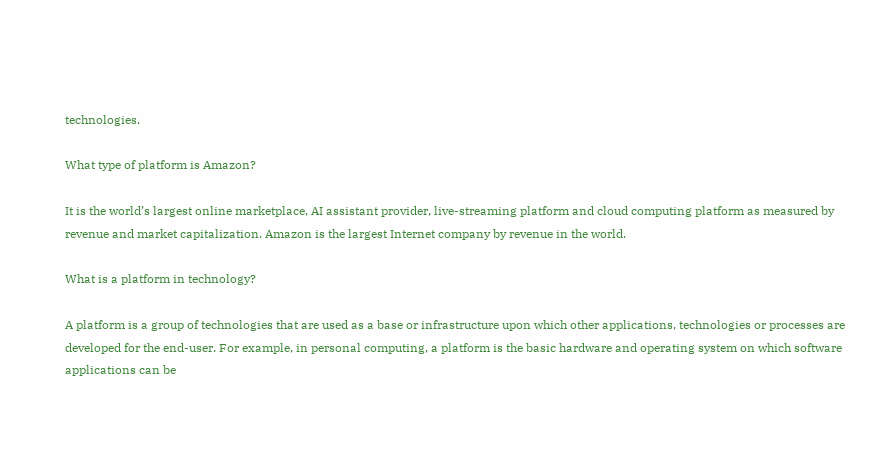technologies.

What type of platform is Amazon?

It is the world’s largest online marketplace, AI assistant provider, live-streaming platform and cloud computing platform as measured by revenue and market capitalization. Amazon is the largest Internet company by revenue in the world.

What is a platform in technology?

A platform is a group of technologies that are used as a base or infrastructure upon which other applications, technologies or processes are developed for the end-user. For example, in personal computing, a platform is the basic hardware and operating system on which software applications can be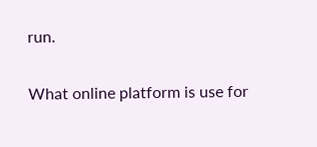run.

What online platform is use for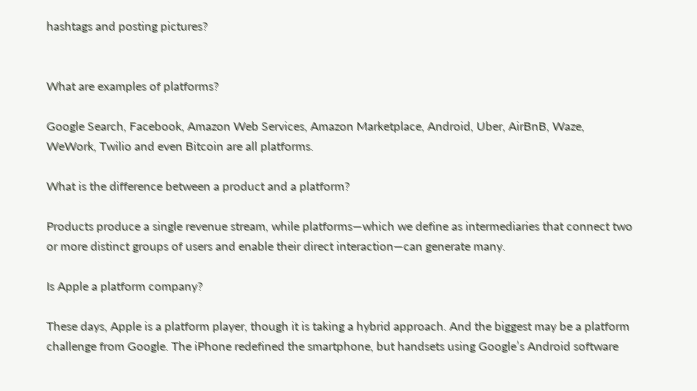hashtags and posting pictures?


What are examples of platforms?

Google Search, Facebook, Amazon Web Services, Amazon Marketplace, Android, Uber, AirBnB, Waze, WeWork, Twilio and even Bitcoin are all platforms.

What is the difference between a product and a platform?

Products produce a single revenue stream, while platforms—which we define as intermediaries that connect two or more distinct groups of users and enable their direct interaction—can generate many.

Is Apple a platform company?

These days, Apple is a platform player, though it is taking a hybrid approach. And the biggest may be a platform challenge from Google. The iPhone redefined the smartphone, but handsets using Google’s Android software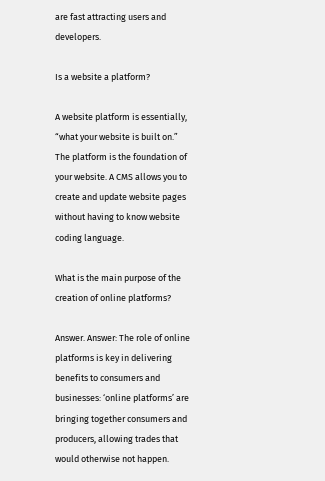are fast attracting users and developers.

Is a website a platform?

A website platform is essentially, “what your website is built on.” The platform is the foundation of your website. A CMS allows you to create and update website pages without having to know website coding language.

What is the main purpose of the creation of online platforms?

Answer. Answer: The role of online platforms is key in delivering benefits to consumers and businesses: ‘online platforms’ are bringing together consumers and producers, allowing trades that would otherwise not happen.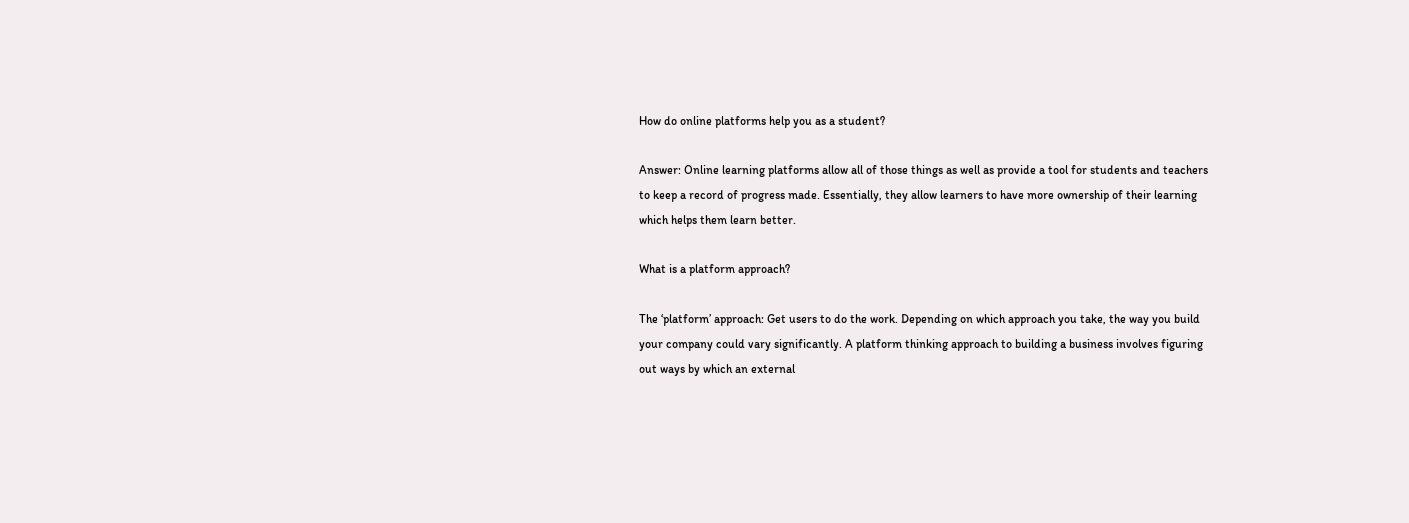How do online platforms help you as a student?

Answer: Online learning platforms allow all of those things as well as provide a tool for students and teachers to keep a record of progress made. Essentially, they allow learners to have more ownership of their learning which helps them learn better.

What is a platform approach?

The ‘platform’ approach: Get users to do the work. Depending on which approach you take, the way you build your company could vary significantly. A platform thinking approach to building a business involves figuring out ways by which an external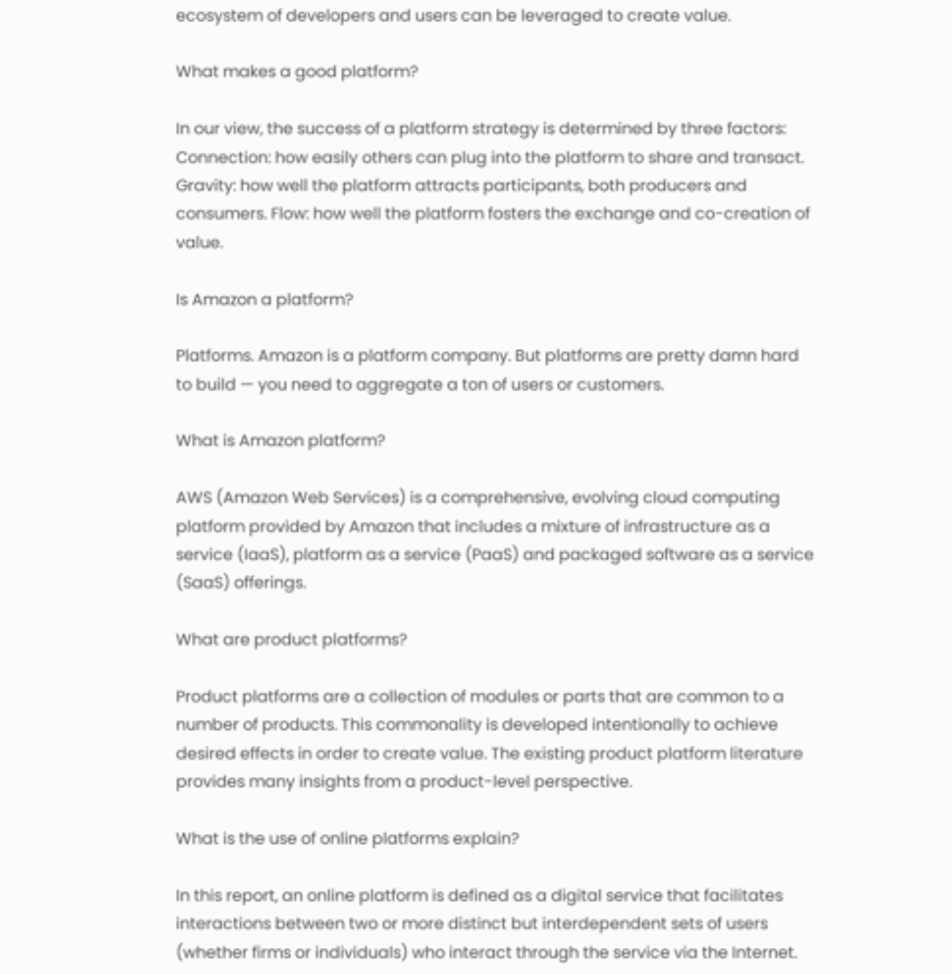ecosystem of developers and users can be leveraged to create value.

What makes a good platform?

In our view, the success of a platform strategy is determined by three factors: Connection: how easily others can plug into the platform to share and transact. Gravity: how well the platform attracts participants, both producers and consumers. Flow: how well the platform fosters the exchange and co-creation of value.

Is Amazon a platform?

Platforms. Amazon is a platform company. But platforms are pretty damn hard to build — you need to aggregate a ton of users or customers.

What is Amazon platform?

AWS (Amazon Web Services) is a comprehensive, evolving cloud computing platform provided by Amazon that includes a mixture of infrastructure as a service (IaaS), platform as a service (PaaS) and packaged software as a service (SaaS) offerings.

What are product platforms?

Product platforms are a collection of modules or parts that are common to a number of products. This commonality is developed intentionally to achieve desired effects in order to create value. The existing product platform literature provides many insights from a product-level perspective.

What is the use of online platforms explain?

In this report, an online platform is defined as a digital service that facilitates interactions between two or more distinct but interdependent sets of users (whether firms or individuals) who interact through the service via the Internet.